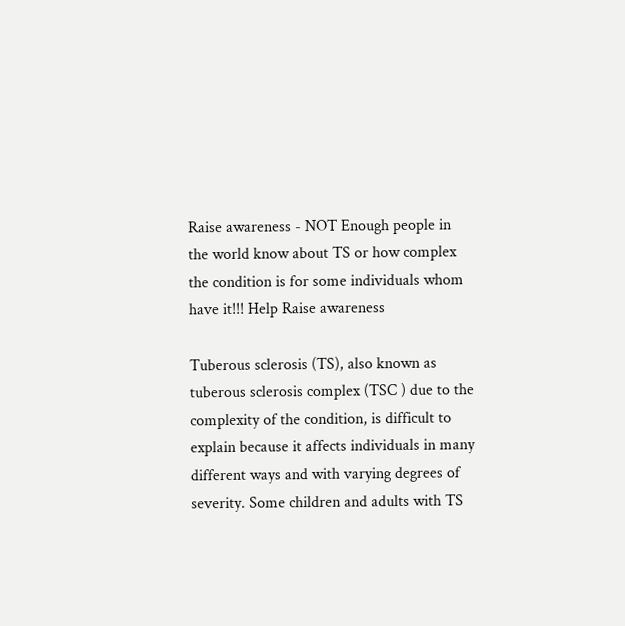Raise awareness - NOT Enough people in the world know about TS or how complex the condition is for some individuals whom have it!!! Help Raise awareness

Tuberous sclerosis (TS), also known as tuberous sclerosis complex (TSC ) due to the complexity of the condition, is difficult to explain because it affects individuals in many different ways and with varying degrees of severity. Some children and adults with TS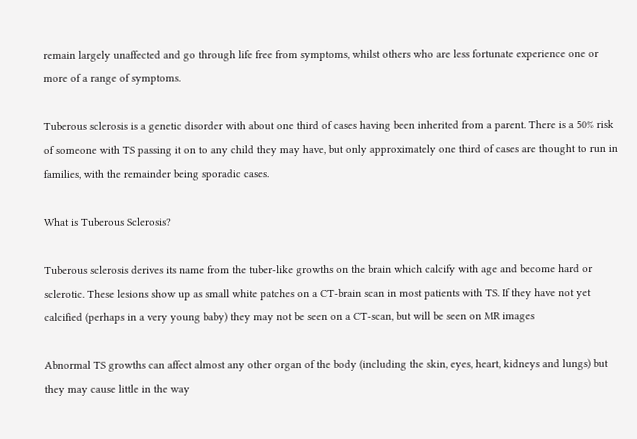remain largely unaffected and go through life free from symptoms, whilst others who are less fortunate experience one or more of a range of symptoms.

Tuberous sclerosis is a genetic disorder with about one third of cases having been inherited from a parent. There is a 50% risk of someone with TS passing it on to any child they may have, but only approximately one third of cases are thought to run in families, with the remainder being sporadic cases.

What is Tuberous Sclerosis?

Tuberous sclerosis derives its name from the tuber-like growths on the brain which calcify with age and become hard or sclerotic. These lesions show up as small white patches on a CT-brain scan in most patients with TS. If they have not yet calcified (perhaps in a very young baby) they may not be seen on a CT-scan, but will be seen on MR images

Abnormal TS growths can affect almost any other organ of the body (including the skin, eyes, heart, kidneys and lungs) but they may cause little in the way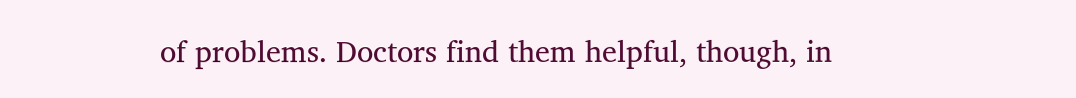of problems. Doctors find them helpful, though, in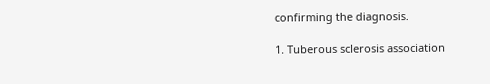confirming the diagnosis.

1. Tuberous sclerosis association